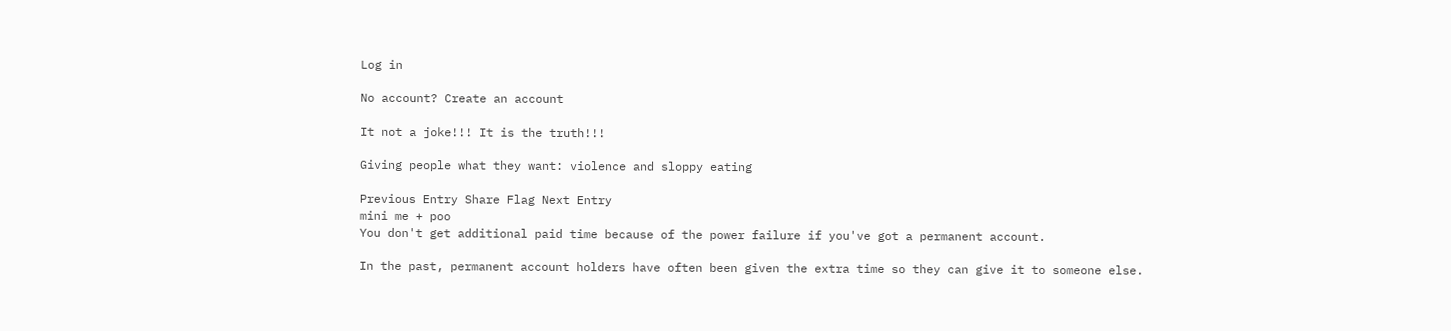Log in

No account? Create an account

It not a joke!!! It is the truth!!!

Giving people what they want: violence and sloppy eating

Previous Entry Share Flag Next Entry
mini me + poo
You don't get additional paid time because of the power failure if you've got a permanent account.

In the past, permanent account holders have often been given the extra time so they can give it to someone else.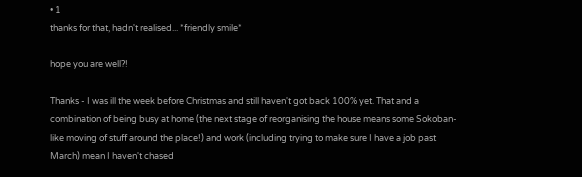• 1
thanks for that, hadn't realised... *friendly smile*

hope you are well?!

Thanks - I was ill the week before Christmas and still haven't got back 100% yet. That and a combination of being busy at home (the next stage of reorganising the house means some Sokoban-like moving of stuff around the place!) and work (including trying to make sure I have a job past March) mean I haven't chased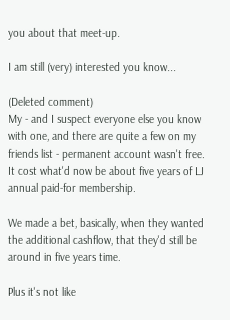you about that meet-up.

I am still (very) interested you know...

(Deleted comment)
My - and I suspect everyone else you know with one, and there are quite a few on my friends list - permanent account wasn't free. It cost what'd now be about five years of LJ annual paid-for membership.

We made a bet, basically, when they wanted the additional cashflow, that they'd still be around in five years time.

Plus it's not like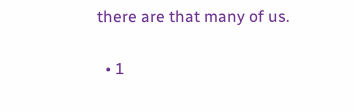there are that many of us.

  • 1